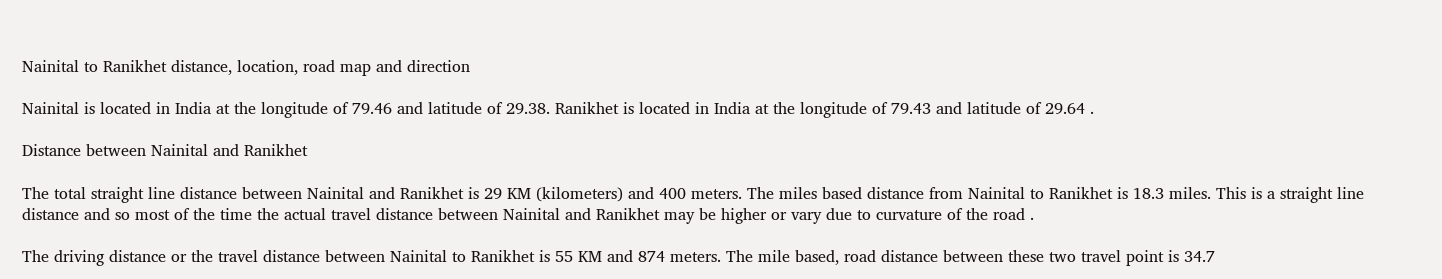Nainital to Ranikhet distance, location, road map and direction

Nainital is located in India at the longitude of 79.46 and latitude of 29.38. Ranikhet is located in India at the longitude of 79.43 and latitude of 29.64 .

Distance between Nainital and Ranikhet

The total straight line distance between Nainital and Ranikhet is 29 KM (kilometers) and 400 meters. The miles based distance from Nainital to Ranikhet is 18.3 miles. This is a straight line distance and so most of the time the actual travel distance between Nainital and Ranikhet may be higher or vary due to curvature of the road .

The driving distance or the travel distance between Nainital to Ranikhet is 55 KM and 874 meters. The mile based, road distance between these two travel point is 34.7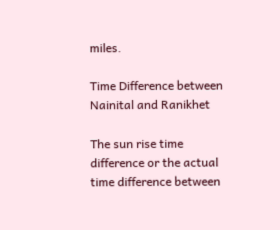miles.

Time Difference between Nainital and Ranikhet

The sun rise time difference or the actual time difference between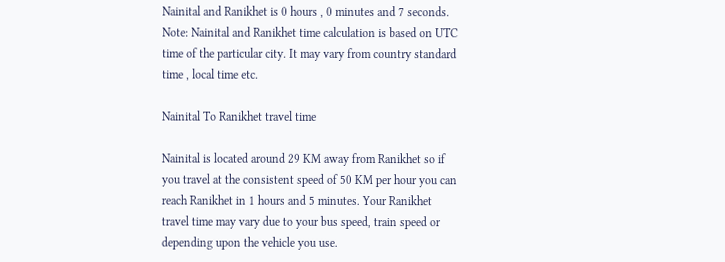Nainital and Ranikhet is 0 hours , 0 minutes and 7 seconds. Note: Nainital and Ranikhet time calculation is based on UTC time of the particular city. It may vary from country standard time , local time etc.

Nainital To Ranikhet travel time

Nainital is located around 29 KM away from Ranikhet so if you travel at the consistent speed of 50 KM per hour you can reach Ranikhet in 1 hours and 5 minutes. Your Ranikhet travel time may vary due to your bus speed, train speed or depending upon the vehicle you use.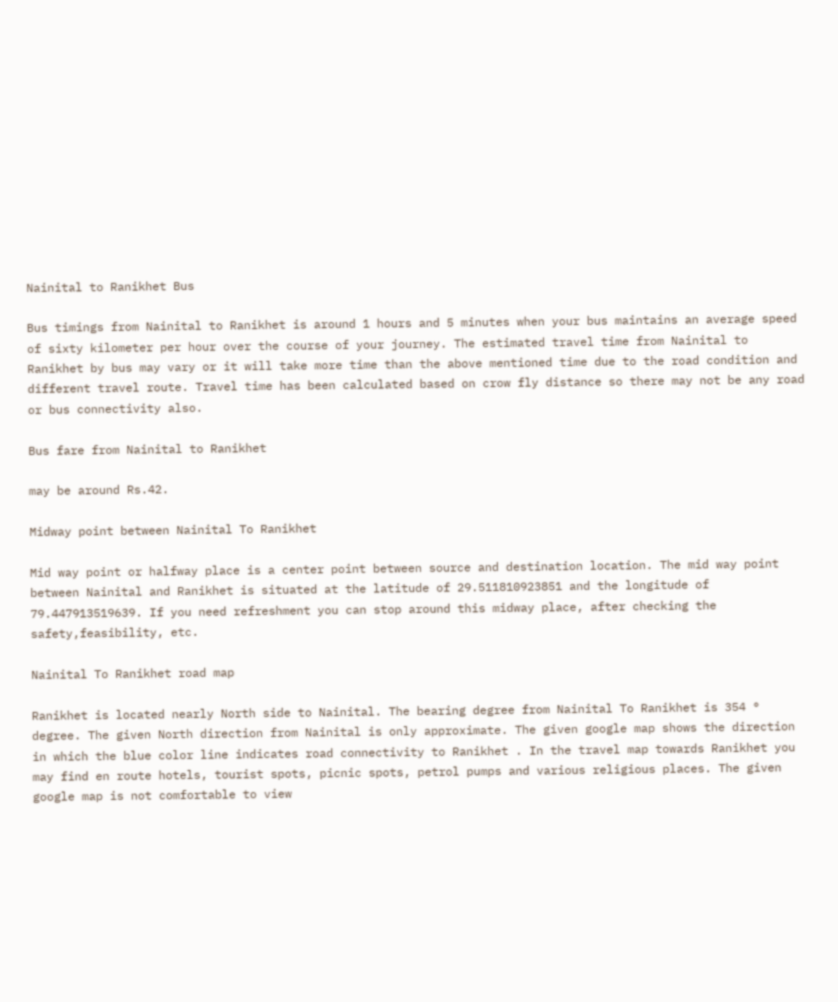Nainital to Ranikhet Bus

Bus timings from Nainital to Ranikhet is around 1 hours and 5 minutes when your bus maintains an average speed of sixty kilometer per hour over the course of your journey. The estimated travel time from Nainital to Ranikhet by bus may vary or it will take more time than the above mentioned time due to the road condition and different travel route. Travel time has been calculated based on crow fly distance so there may not be any road or bus connectivity also.

Bus fare from Nainital to Ranikhet

may be around Rs.42.

Midway point between Nainital To Ranikhet

Mid way point or halfway place is a center point between source and destination location. The mid way point between Nainital and Ranikhet is situated at the latitude of 29.511810923851 and the longitude of 79.447913519639. If you need refreshment you can stop around this midway place, after checking the safety,feasibility, etc.

Nainital To Ranikhet road map

Ranikhet is located nearly North side to Nainital. The bearing degree from Nainital To Ranikhet is 354 ° degree. The given North direction from Nainital is only approximate. The given google map shows the direction in which the blue color line indicates road connectivity to Ranikhet . In the travel map towards Ranikhet you may find en route hotels, tourist spots, picnic spots, petrol pumps and various religious places. The given google map is not comfortable to view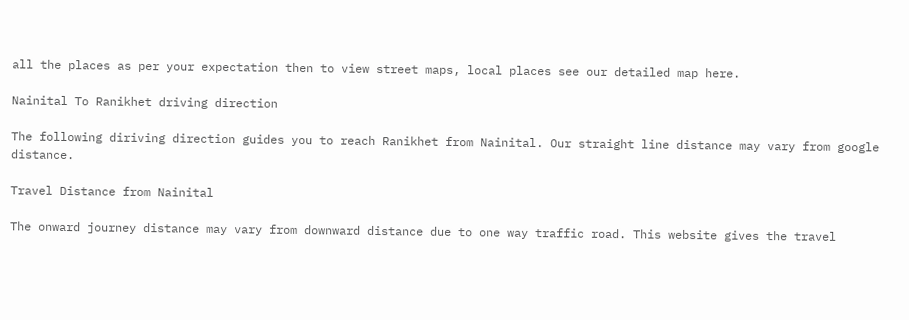all the places as per your expectation then to view street maps, local places see our detailed map here.

Nainital To Ranikhet driving direction

The following diriving direction guides you to reach Ranikhet from Nainital. Our straight line distance may vary from google distance.

Travel Distance from Nainital

The onward journey distance may vary from downward distance due to one way traffic road. This website gives the travel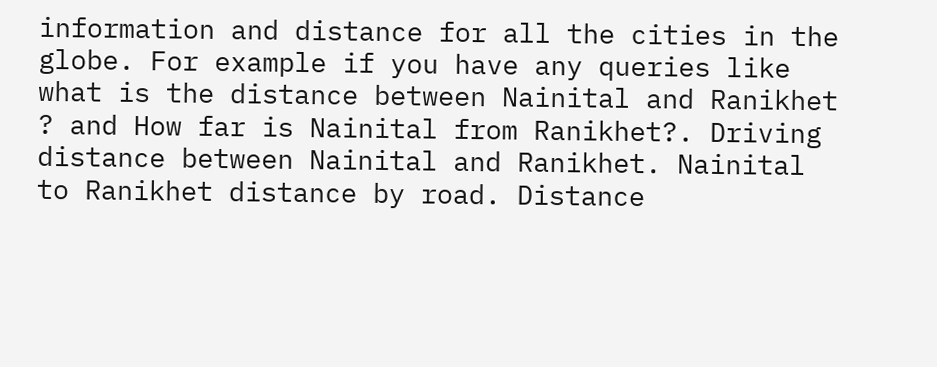information and distance for all the cities in the globe. For example if you have any queries like what is the distance between Nainital and Ranikhet ? and How far is Nainital from Ranikhet?. Driving distance between Nainital and Ranikhet. Nainital to Ranikhet distance by road. Distance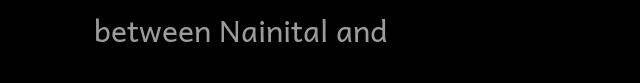between Nainital and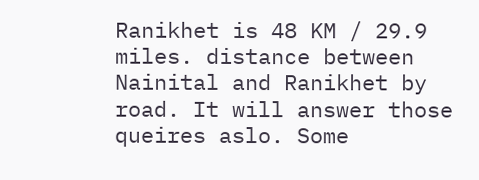Ranikhet is 48 KM / 29.9 miles. distance between Nainital and Ranikhet by road. It will answer those queires aslo. Some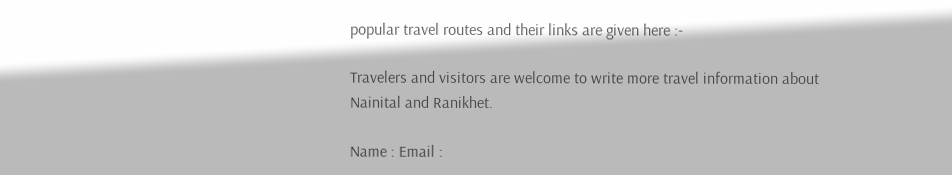popular travel routes and their links are given here :-

Travelers and visitors are welcome to write more travel information about Nainital and Ranikhet.

Name : Email :